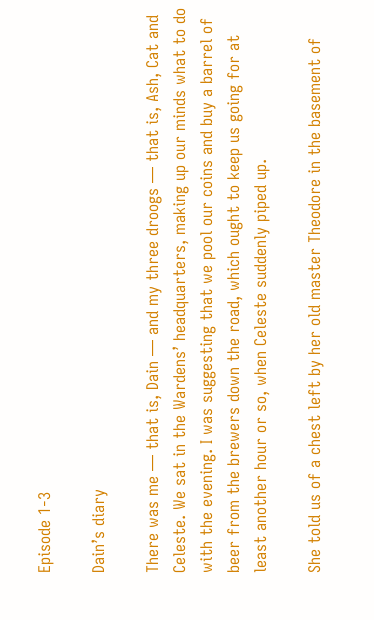Episode 1-3

Dain’s diary

There was me — that is, Dain — and my three droogs — that is, Ash, Cat and Celeste. We sat in the Wardens’ headquarters, making up our minds what to do with the evening. I was suggesting that we pool our coins and buy a barrel of beer from the brewers down the road, which ought to keep us going for at least another hour or so, when Celeste suddenly piped up.

She told us of a chest left by her old master Theodore in the basement of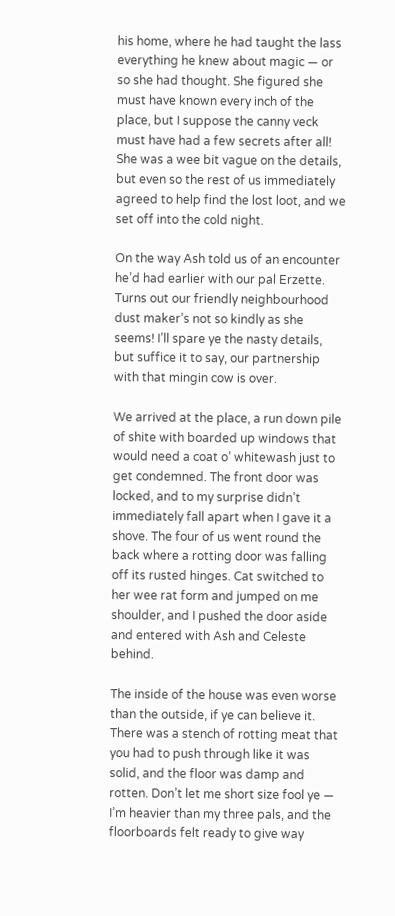his home, where he had taught the lass everything he knew about magic — or so she had thought. She figured she must have known every inch of the place, but I suppose the canny veck must have had a few secrets after all! She was a wee bit vague on the details, but even so the rest of us immediately agreed to help find the lost loot, and we set off into the cold night.

On the way Ash told us of an encounter he’d had earlier with our pal Erzette. Turns out our friendly neighbourhood dust maker’s not so kindly as she seems! I’ll spare ye the nasty details, but suffice it to say, our partnership with that mingin cow is over.

We arrived at the place, a run down pile of shite with boarded up windows that would need a coat o’ whitewash just to get condemned. The front door was locked, and to my surprise didn’t immediately fall apart when I gave it a shove. The four of us went round the back where a rotting door was falling off its rusted hinges. Cat switched to her wee rat form and jumped on me shoulder, and I pushed the door aside and entered with Ash and Celeste behind.

The inside of the house was even worse than the outside, if ye can believe it. There was a stench of rotting meat that you had to push through like it was solid, and the floor was damp and rotten. Don’t let me short size fool ye — I’m heavier than my three pals, and the floorboards felt ready to give way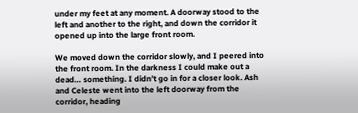under my feet at any moment. A doorway stood to the left and another to the right, and down the corridor it opened up into the large front room.

We moved down the corridor slowly, and I peered into the front room. In the darkness I could make out a dead… something. I didn’t go in for a closer look. Ash and Celeste went into the left doorway from the corridor, heading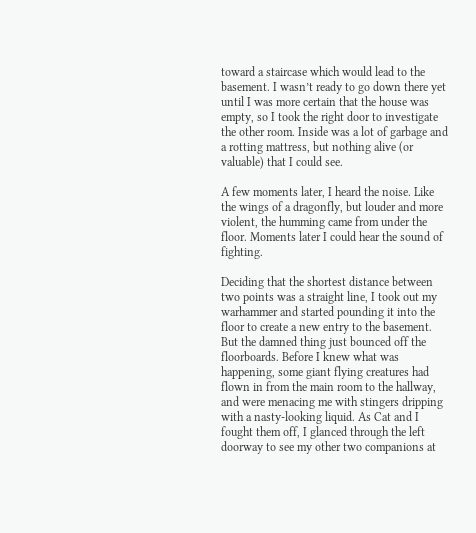toward a staircase which would lead to the basement. I wasn’t ready to go down there yet until I was more certain that the house was empty, so I took the right door to investigate the other room. Inside was a lot of garbage and a rotting mattress, but nothing alive (or valuable) that I could see.

A few moments later, I heard the noise. Like the wings of a dragonfly, but louder and more violent, the humming came from under the floor. Moments later I could hear the sound of fighting.

Deciding that the shortest distance between two points was a straight line, I took out my warhammer and started pounding it into the floor to create a new entry to the basement. But the damned thing just bounced off the floorboards. Before I knew what was happening, some giant flying creatures had flown in from the main room to the hallway, and were menacing me with stingers dripping with a nasty-looking liquid. As Cat and I fought them off, I glanced through the left doorway to see my other two companions at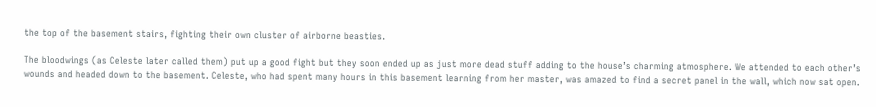the top of the basement stairs, fighting their own cluster of airborne beasties.

The bloodwings (as Celeste later called them) put up a good fight but they soon ended up as just more dead stuff adding to the house’s charming atmosphere. We attended to each other’s wounds and headed down to the basement. Celeste, who had spent many hours in this basement learning from her master, was amazed to find a secret panel in the wall, which now sat open.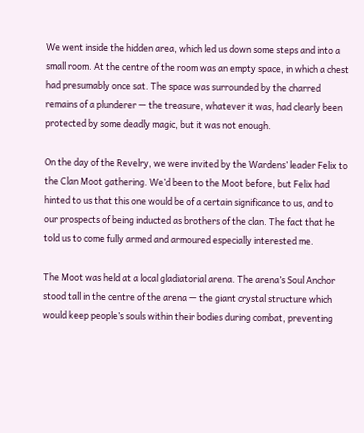We went inside the hidden area, which led us down some steps and into a small room. At the centre of the room was an empty space, in which a chest had presumably once sat. The space was surrounded by the charred remains of a plunderer — the treasure, whatever it was, had clearly been protected by some deadly magic, but it was not enough.

On the day of the Revelry, we were invited by the Wardens’ leader Felix to the Clan Moot gathering. We’d been to the Moot before, but Felix had hinted to us that this one would be of a certain significance to us, and to our prospects of being inducted as brothers of the clan. The fact that he told us to come fully armed and armoured especially interested me.

The Moot was held at a local gladiatorial arena. The arena’s Soul Anchor stood tall in the centre of the arena — the giant crystal structure which would keep people’s souls within their bodies during combat, preventing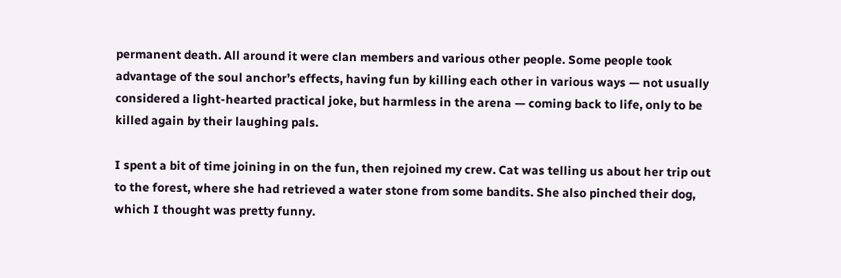permanent death. All around it were clan members and various other people. Some people took advantage of the soul anchor’s effects, having fun by killing each other in various ways — not usually considered a light-hearted practical joke, but harmless in the arena — coming back to life, only to be killed again by their laughing pals.

I spent a bit of time joining in on the fun, then rejoined my crew. Cat was telling us about her trip out to the forest, where she had retrieved a water stone from some bandits. She also pinched their dog, which I thought was pretty funny.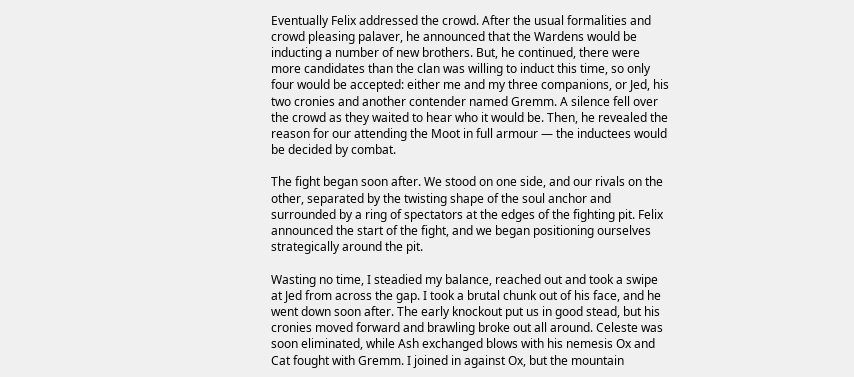Eventually Felix addressed the crowd. After the usual formalities and crowd pleasing palaver, he announced that the Wardens would be inducting a number of new brothers. But, he continued, there were more candidates than the clan was willing to induct this time, so only four would be accepted: either me and my three companions, or Jed, his two cronies and another contender named Gremm. A silence fell over the crowd as they waited to hear who it would be. Then, he revealed the reason for our attending the Moot in full armour — the inductees would be decided by combat.

The fight began soon after. We stood on one side, and our rivals on the other, separated by the twisting shape of the soul anchor and surrounded by a ring of spectators at the edges of the fighting pit. Felix announced the start of the fight, and we began positioning ourselves strategically around the pit.

Wasting no time, I steadied my balance, reached out and took a swipe at Jed from across the gap. I took a brutal chunk out of his face, and he went down soon after. The early knockout put us in good stead, but his cronies moved forward and brawling broke out all around. Celeste was soon eliminated, while Ash exchanged blows with his nemesis Ox and Cat fought with Gremm. I joined in against Ox, but the mountain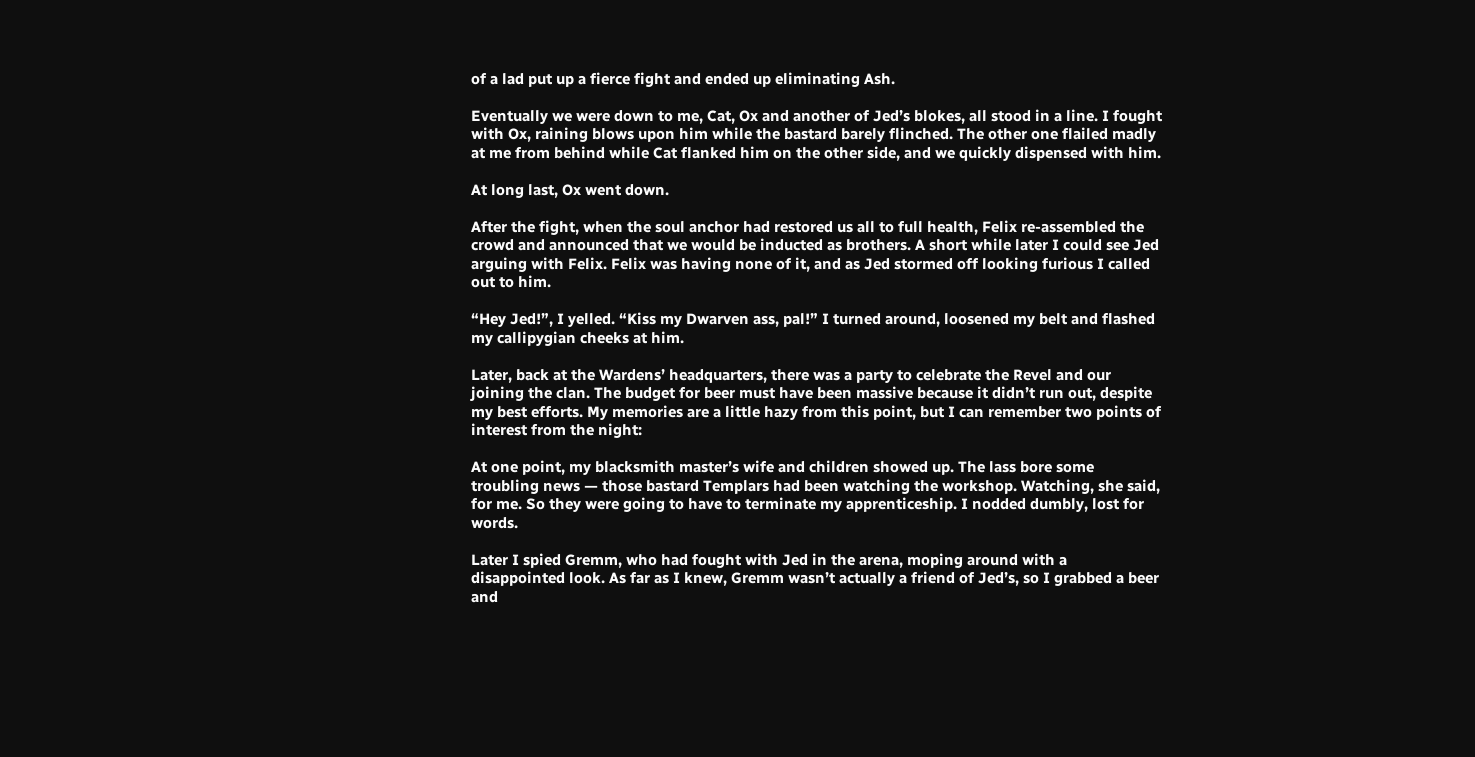of a lad put up a fierce fight and ended up eliminating Ash.

Eventually we were down to me, Cat, Ox and another of Jed’s blokes, all stood in a line. I fought with Ox, raining blows upon him while the bastard barely flinched. The other one flailed madly at me from behind while Cat flanked him on the other side, and we quickly dispensed with him.

At long last, Ox went down.

After the fight, when the soul anchor had restored us all to full health, Felix re-assembled the crowd and announced that we would be inducted as brothers. A short while later I could see Jed arguing with Felix. Felix was having none of it, and as Jed stormed off looking furious I called out to him.

“Hey Jed!”, I yelled. “Kiss my Dwarven ass, pal!” I turned around, loosened my belt and flashed my callipygian cheeks at him.

Later, back at the Wardens’ headquarters, there was a party to celebrate the Revel and our joining the clan. The budget for beer must have been massive because it didn’t run out, despite my best efforts. My memories are a little hazy from this point, but I can remember two points of interest from the night:

At one point, my blacksmith master’s wife and children showed up. The lass bore some troubling news — those bastard Templars had been watching the workshop. Watching, she said, for me. So they were going to have to terminate my apprenticeship. I nodded dumbly, lost for words.

Later I spied Gremm, who had fought with Jed in the arena, moping around with a disappointed look. As far as I knew, Gremm wasn’t actually a friend of Jed’s, so I grabbed a beer and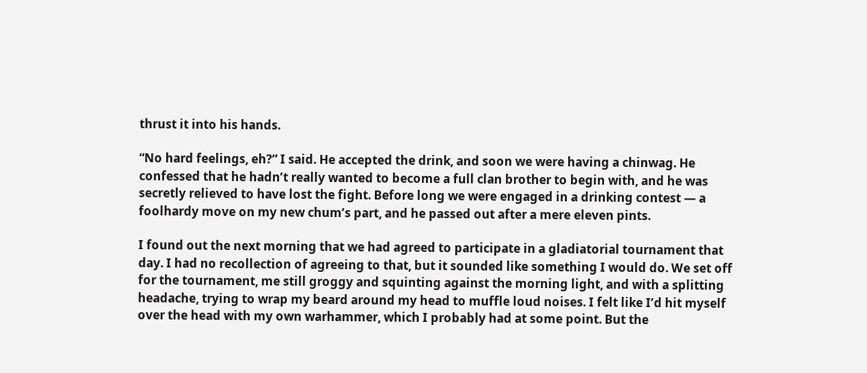thrust it into his hands.

“No hard feelings, eh?” I said. He accepted the drink, and soon we were having a chinwag. He confessed that he hadn’t really wanted to become a full clan brother to begin with, and he was secretly relieved to have lost the fight. Before long we were engaged in a drinking contest — a foolhardy move on my new chum’s part, and he passed out after a mere eleven pints.

I found out the next morning that we had agreed to participate in a gladiatorial tournament that day. I had no recollection of agreeing to that, but it sounded like something I would do. We set off for the tournament, me still groggy and squinting against the morning light, and with a splitting headache, trying to wrap my beard around my head to muffle loud noises. I felt like I’d hit myself over the head with my own warhammer, which I probably had at some point. But the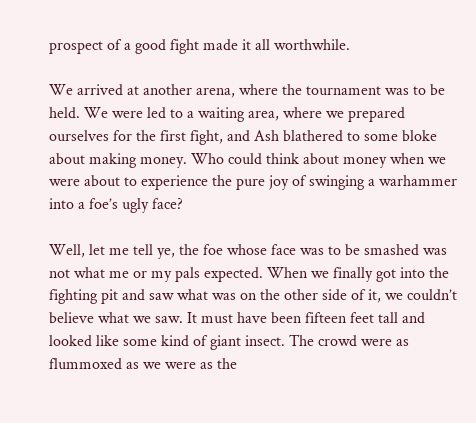prospect of a good fight made it all worthwhile.

We arrived at another arena, where the tournament was to be held. We were led to a waiting area, where we prepared ourselves for the first fight, and Ash blathered to some bloke about making money. Who could think about money when we were about to experience the pure joy of swinging a warhammer into a foe’s ugly face?

Well, let me tell ye, the foe whose face was to be smashed was not what me or my pals expected. When we finally got into the fighting pit and saw what was on the other side of it, we couldn’t believe what we saw. It must have been fifteen feet tall and looked like some kind of giant insect. The crowd were as flummoxed as we were as the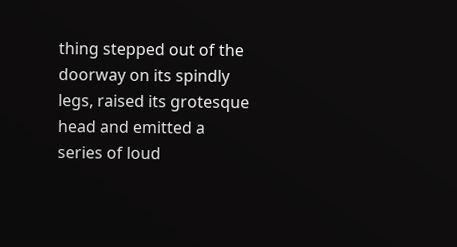thing stepped out of the doorway on its spindly legs, raised its grotesque head and emitted a series of loud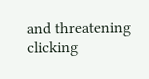and threatening clicking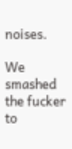noises.

We smashed the fucker to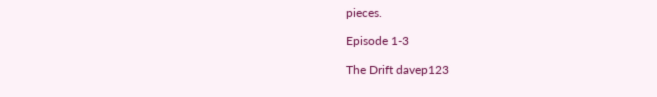pieces.

Episode 1-3

The Drift davep123